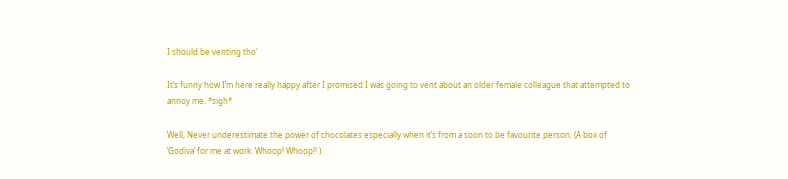I should be venting tho'

It’s funny how I’m here really happy after I promised I was going to vent about an older female colleague that attempted to annoy me. *sigh*

Well, Never underestimate the power of chocolates especially when it’s from a soon to be favourite person. (A box of ‘Godiva’ for me at work. Whoop! Whoop!! )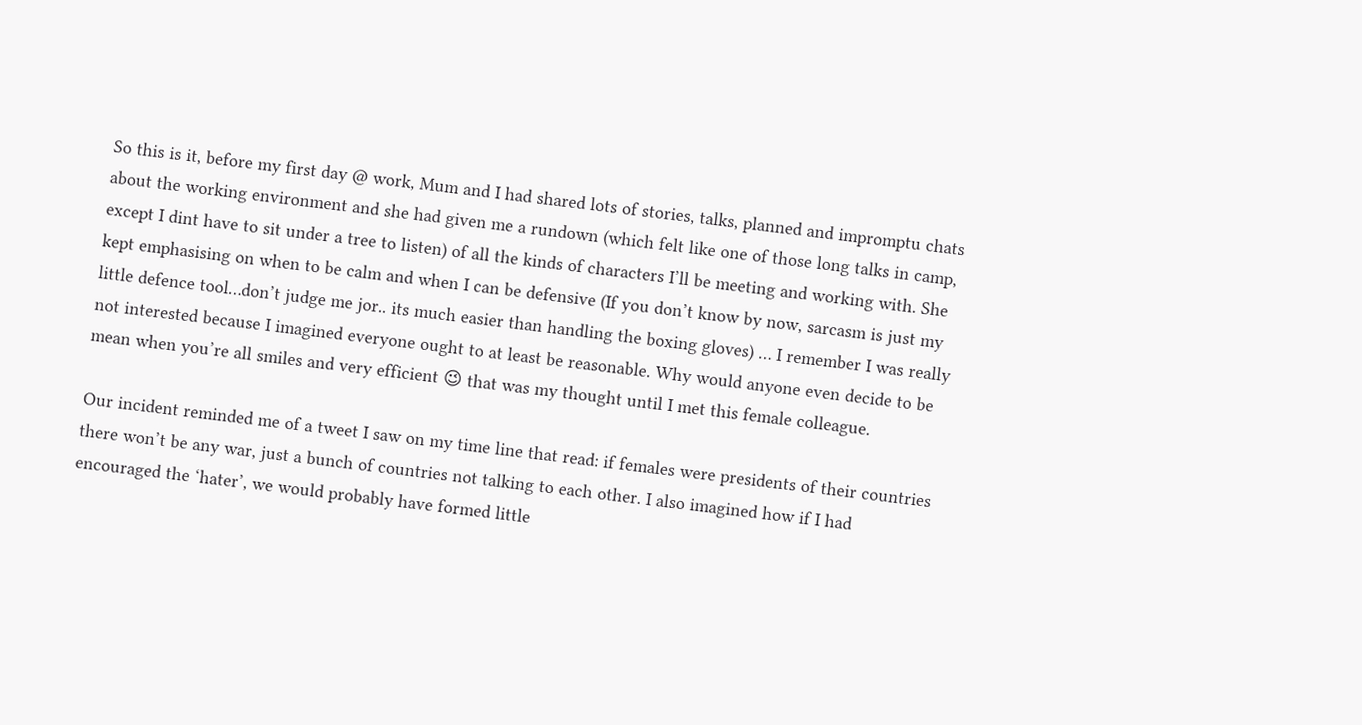So this is it, before my first day @ work, Mum and I had shared lots of stories, talks, planned and impromptu chats about the working environment and she had given me a rundown (which felt like one of those long talks in camp, except I dint have to sit under a tree to listen) of all the kinds of characters I’ll be meeting and working with. She kept emphasising on when to be calm and when I can be defensive (If you don’t know by now, sarcasm is just my little defence tool…don’t judge me jor.. its much easier than handling the boxing gloves) … I remember I was really not interested because I imagined everyone ought to at least be reasonable. Why would anyone even decide to be mean when you’re all smiles and very efficient 😉 that was my thought until I met this female colleague.

Our incident reminded me of a tweet I saw on my time line that read: if females were presidents of their countries there won’t be any war, just a bunch of countries not talking to each other. I also imagined how if I had encouraged the ‘hater’, we would probably have formed little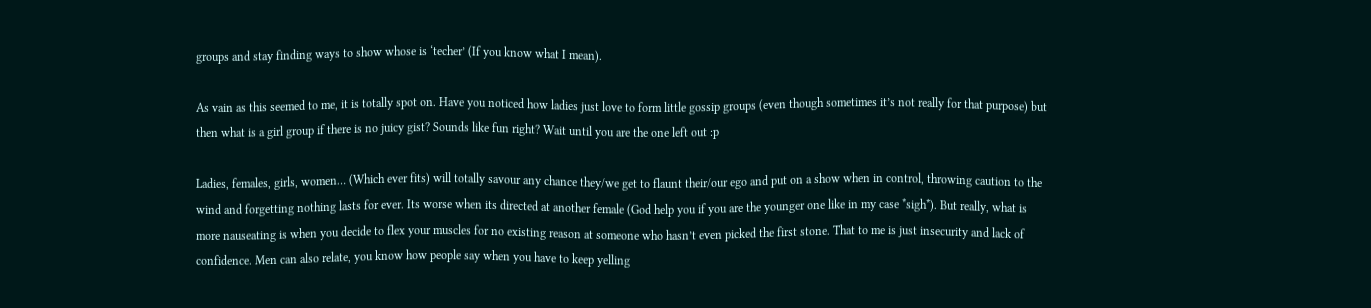groups and stay finding ways to show whose is ‘techer’ (If you know what I mean).

As vain as this seemed to me, it is totally spot on. Have you noticed how ladies just love to form little gossip groups (even though sometimes it’s not really for that purpose) but then what is a girl group if there is no juicy gist? Sounds like fun right? Wait until you are the one left out :p

Ladies, females, girls, women… (Which ever fits) will totally savour any chance they/we get to flaunt their/our ego and put on a show when in control, throwing caution to the wind and forgetting nothing lasts for ever. Its worse when its directed at another female (God help you if you are the younger one like in my case *sigh*). But really, what is more nauseating is when you decide to flex your muscles for no existing reason at someone who hasn’t even picked the first stone. That to me is just insecurity and lack of confidence. Men can also relate, you know how people say when you have to keep yelling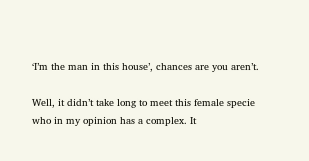‘I’m the man in this house’, chances are you aren’t.

Well, it didn’t take long to meet this female specie who in my opinion has a complex. It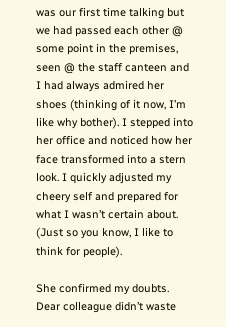was our first time talking but we had passed each other @ some point in the premises, seen @ the staff canteen and I had always admired her shoes (thinking of it now, I’m like why bother). I stepped into her office and noticed how her face transformed into a stern look. I quickly adjusted my cheery self and prepared for what I wasn’t certain about. (Just so you know, I like to think for people).

She confirmed my doubts. Dear colleague didn’t waste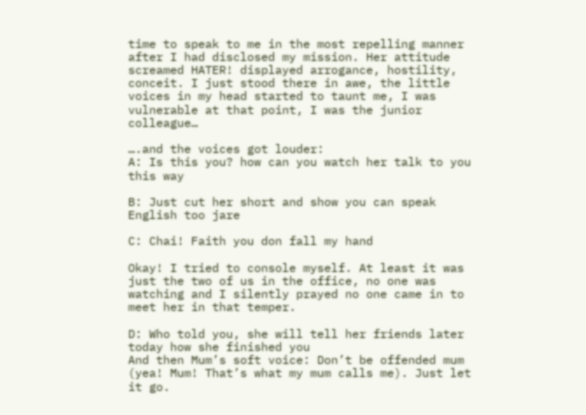time to speak to me in the most repelling manner after I had disclosed my mission. Her attitude screamed HATER! displayed arrogance, hostility, conceit. I just stood there in awe, the little voices in my head started to taunt me, I was vulnerable at that point, I was the junior colleague…

….and the voices got louder:
A: Is this you? how can you watch her talk to you this way

B: Just cut her short and show you can speak English too jare

C: Chai! Faith you don fall my hand

Okay! I tried to console myself. At least it was just the two of us in the office, no one was watching and I silently prayed no one came in to meet her in that temper.

D: Who told you, she will tell her friends later today how she finished you
And then Mum’s soft voice: Don’t be offended mum (yea! Mum! That’s what my mum calls me). Just let it go.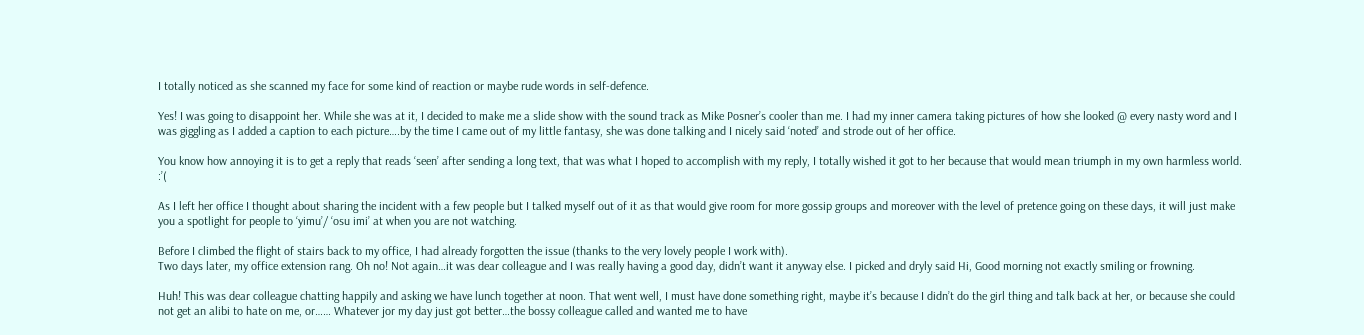I totally noticed as she scanned my face for some kind of reaction or maybe rude words in self-defence.

Yes! I was going to disappoint her. While she was at it, I decided to make me a slide show with the sound track as Mike Posner’s cooler than me. I had my inner camera taking pictures of how she looked @ every nasty word and I was giggling as I added a caption to each picture….by the time I came out of my little fantasy, she was done talking and I nicely said ‘noted’ and strode out of her office.

You know how annoying it is to get a reply that reads ‘seen’ after sending a long text, that was what I hoped to accomplish with my reply, I totally wished it got to her because that would mean triumph in my own harmless world. :’(

As I left her office I thought about sharing the incident with a few people but I talked myself out of it as that would give room for more gossip groups and moreover with the level of pretence going on these days, it will just make you a spotlight for people to ‘yimu’/ ‘osu imi’ at when you are not watching.

Before I climbed the flight of stairs back to my office, I had already forgotten the issue (thanks to the very lovely people I work with).
Two days later, my office extension rang. Oh no! Not again…it was dear colleague and I was really having a good day, didn’t want it anyway else. I picked and dryly said Hi, Good morning not exactly smiling or frowning.

Huh! This was dear colleague chatting happily and asking we have lunch together at noon. That went well, I must have done something right, maybe it’s because I didn’t do the girl thing and talk back at her, or because she could not get an alibi to hate on me, or…… Whatever jor my day just got better…the bossy colleague called and wanted me to have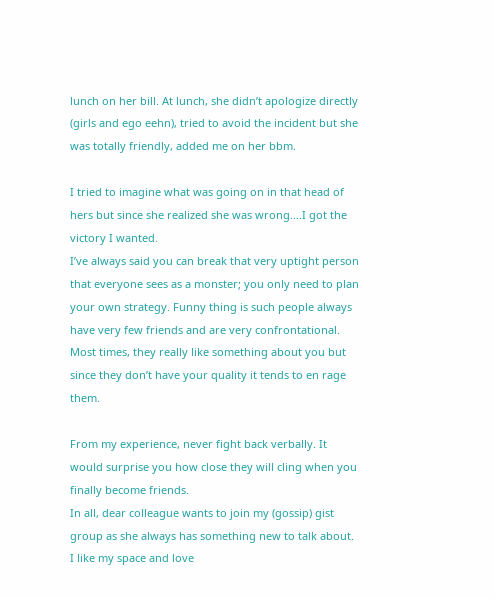lunch on her bill. At lunch, she didn’t apologize directly (girls and ego eehn), tried to avoid the incident but she was totally friendly, added me on her bbm.

I tried to imagine what was going on in that head of hers but since she realized she was wrong….I got the victory I wanted.
I’ve always said you can break that very uptight person that everyone sees as a monster; you only need to plan your own strategy. Funny thing is such people always have very few friends and are very confrontational. Most times, they really like something about you but since they don’t have your quality it tends to en rage them.

From my experience, never fight back verbally. It would surprise you how close they will cling when you finally become friends.
In all, dear colleague wants to join my (gossip) gist group as she always has something new to talk about. I like my space and love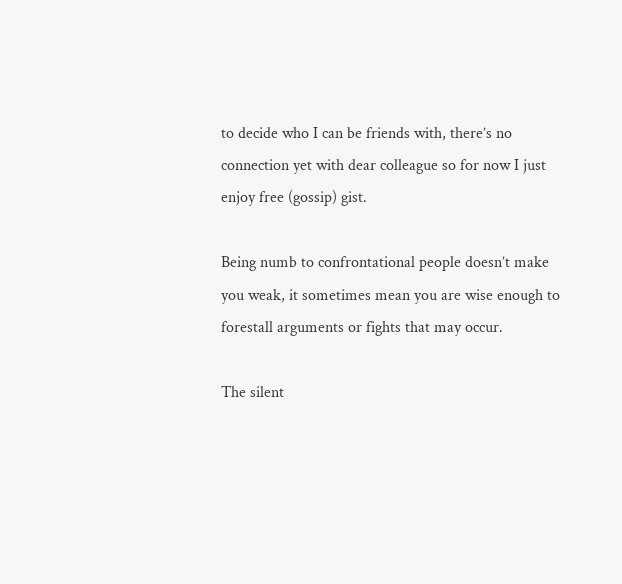to decide who I can be friends with, there’s no connection yet with dear colleague so for now I just enjoy free (gossip) gist.

Being numb to confrontational people doesn’t make you weak, it sometimes mean you are wise enough to forestall arguments or fights that may occur.

The silent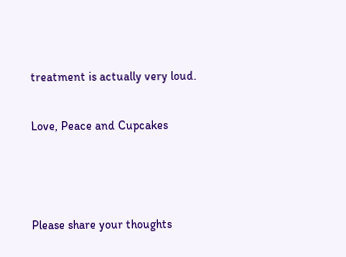treatment is actually very loud.

Love, Peace and Cupcakes



Please share your thoughts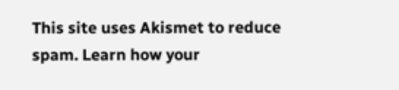This site uses Akismet to reduce spam. Learn how your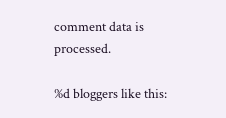comment data is processed.

%d bloggers like this: